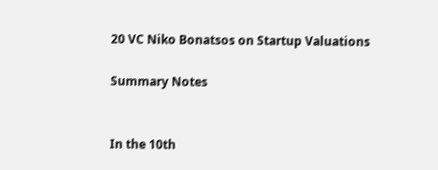20 VC Niko Bonatsos on Startup Valuations

Summary Notes


In the 10th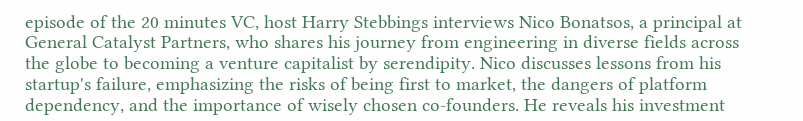episode of the 20 minutes VC, host Harry Stebbings interviews Nico Bonatsos, a principal at General Catalyst Partners, who shares his journey from engineering in diverse fields across the globe to becoming a venture capitalist by serendipity. Nico discusses lessons from his startup's failure, emphasizing the risks of being first to market, the dangers of platform dependency, and the importance of wisely chosen co-founders. He reveals his investment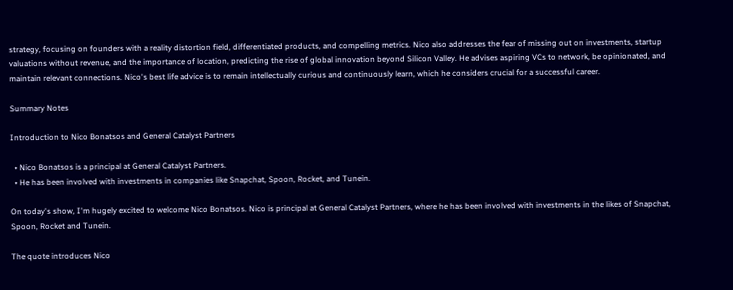strategy, focusing on founders with a reality distortion field, differentiated products, and compelling metrics. Nico also addresses the fear of missing out on investments, startup valuations without revenue, and the importance of location, predicting the rise of global innovation beyond Silicon Valley. He advises aspiring VCs to network, be opinionated, and maintain relevant connections. Nico's best life advice is to remain intellectually curious and continuously learn, which he considers crucial for a successful career.

Summary Notes

Introduction to Nico Bonatsos and General Catalyst Partners

  • Nico Bonatsos is a principal at General Catalyst Partners.
  • He has been involved with investments in companies like Snapchat, Spoon, Rocket, and Tunein.

On today's show, I'm hugely excited to welcome Nico Bonatsos. Nico is principal at General Catalyst Partners, where he has been involved with investments in the likes of Snapchat, Spoon, Rocket and Tunein.

The quote introduces Nico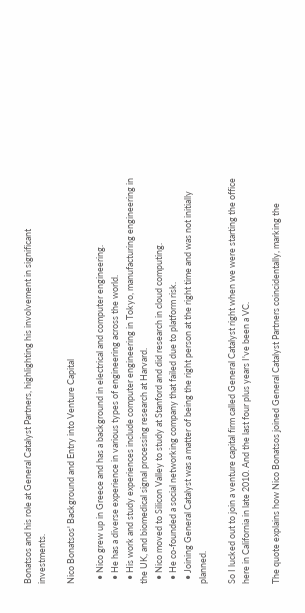Bonatsos and his role at General Catalyst Partners, highlighting his involvement in significant investments.

Nico Bonatsos' Background and Entry into Venture Capital

  • Nico grew up in Greece and has a background in electrical and computer engineering.
  • He has a diverse experience in various types of engineering across the world.
  • His work and study experiences include computer engineering in Tokyo, manufacturing engineering in the UK, and biomedical signal processing research at Harvard.
  • Nico moved to Silicon Valley to study at Stanford and did research in cloud computing.
  • He co-founded a social networking company that failed due to platform risk.
  • Joining General Catalyst was a matter of being the right person at the right time and was not initially planned.

So I lucked out to join a venture capital firm called General Catalyst right when we were starting the office here in California in late 2010. And the last four plus years I've been a VC.

The quote explains how Nico Bonatsos joined General Catalyst Partners coincidentally, marking the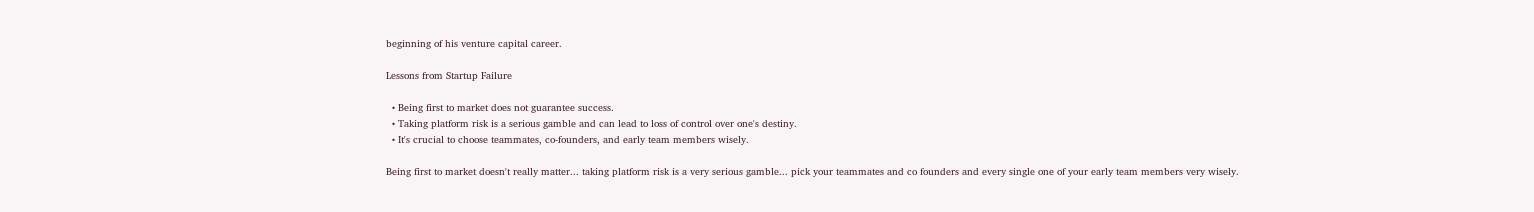beginning of his venture capital career.

Lessons from Startup Failure

  • Being first to market does not guarantee success.
  • Taking platform risk is a serious gamble and can lead to loss of control over one's destiny.
  • It's crucial to choose teammates, co-founders, and early team members wisely.

Being first to market doesn't really matter... taking platform risk is a very serious gamble... pick your teammates and co founders and every single one of your early team members very wisely.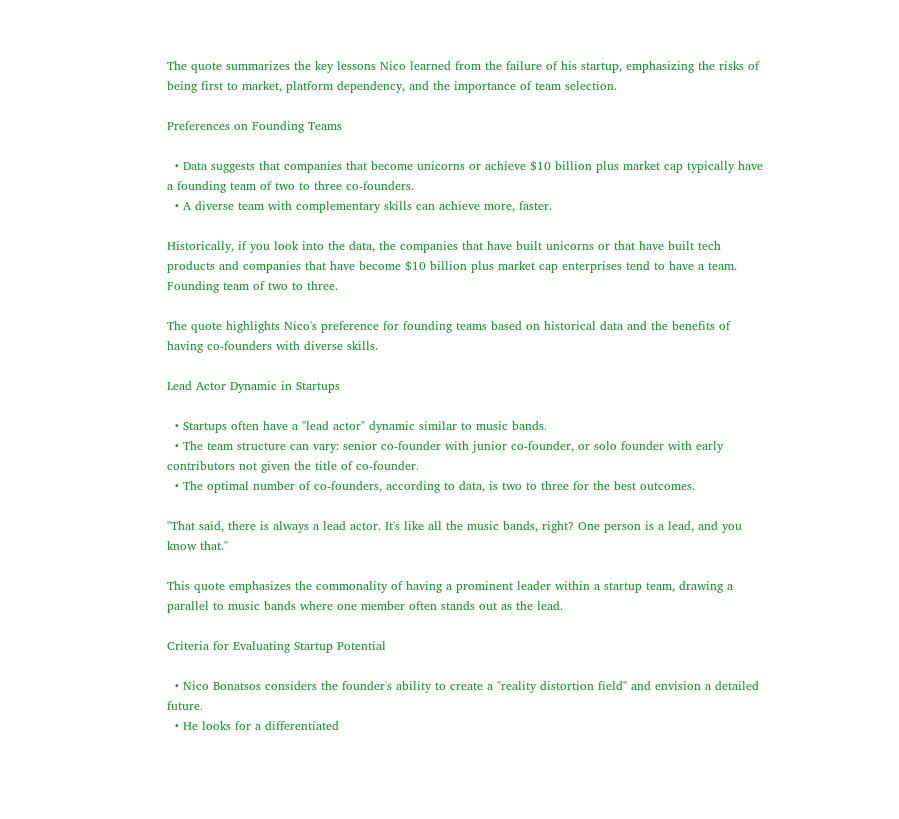The quote summarizes the key lessons Nico learned from the failure of his startup, emphasizing the risks of being first to market, platform dependency, and the importance of team selection.

Preferences on Founding Teams

  • Data suggests that companies that become unicorns or achieve $10 billion plus market cap typically have a founding team of two to three co-founders.
  • A diverse team with complementary skills can achieve more, faster.

Historically, if you look into the data, the companies that have built unicorns or that have built tech products and companies that have become $10 billion plus market cap enterprises tend to have a team. Founding team of two to three.

The quote highlights Nico's preference for founding teams based on historical data and the benefits of having co-founders with diverse skills.

Lead Actor Dynamic in Startups

  • Startups often have a "lead actor" dynamic similar to music bands.
  • The team structure can vary: senior co-founder with junior co-founder, or solo founder with early contributors not given the title of co-founder.
  • The optimal number of co-founders, according to data, is two to three for the best outcomes.

"That said, there is always a lead actor. It's like all the music bands, right? One person is a lead, and you know that."

This quote emphasizes the commonality of having a prominent leader within a startup team, drawing a parallel to music bands where one member often stands out as the lead.

Criteria for Evaluating Startup Potential

  • Nico Bonatsos considers the founder's ability to create a "reality distortion field" and envision a detailed future.
  • He looks for a differentiated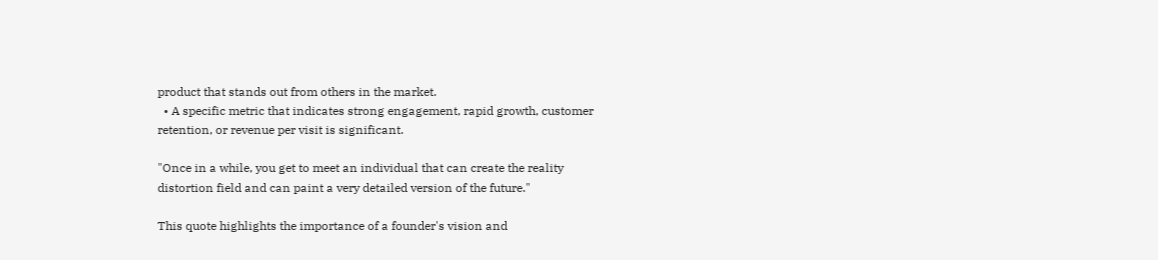product that stands out from others in the market.
  • A specific metric that indicates strong engagement, rapid growth, customer retention, or revenue per visit is significant.

"Once in a while, you get to meet an individual that can create the reality distortion field and can paint a very detailed version of the future."

This quote highlights the importance of a founder's vision and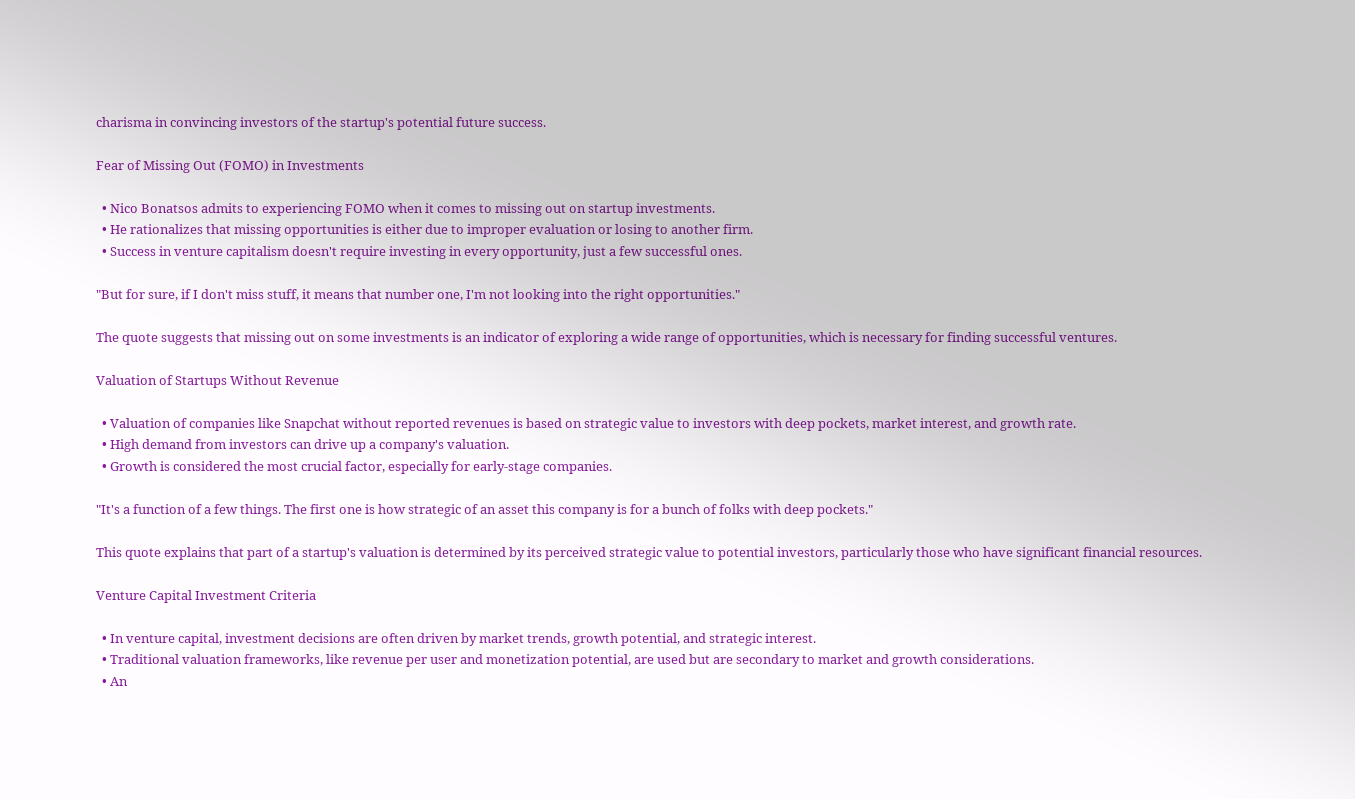charisma in convincing investors of the startup's potential future success.

Fear of Missing Out (FOMO) in Investments

  • Nico Bonatsos admits to experiencing FOMO when it comes to missing out on startup investments.
  • He rationalizes that missing opportunities is either due to improper evaluation or losing to another firm.
  • Success in venture capitalism doesn't require investing in every opportunity, just a few successful ones.

"But for sure, if I don't miss stuff, it means that number one, I'm not looking into the right opportunities."

The quote suggests that missing out on some investments is an indicator of exploring a wide range of opportunities, which is necessary for finding successful ventures.

Valuation of Startups Without Revenue

  • Valuation of companies like Snapchat without reported revenues is based on strategic value to investors with deep pockets, market interest, and growth rate.
  • High demand from investors can drive up a company's valuation.
  • Growth is considered the most crucial factor, especially for early-stage companies.

"It's a function of a few things. The first one is how strategic of an asset this company is for a bunch of folks with deep pockets."

This quote explains that part of a startup's valuation is determined by its perceived strategic value to potential investors, particularly those who have significant financial resources.

Venture Capital Investment Criteria

  • In venture capital, investment decisions are often driven by market trends, growth potential, and strategic interest.
  • Traditional valuation frameworks, like revenue per user and monetization potential, are used but are secondary to market and growth considerations.
  • An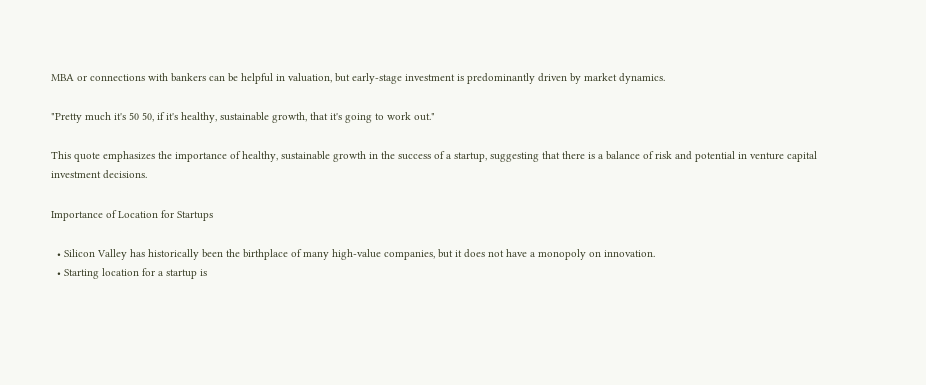MBA or connections with bankers can be helpful in valuation, but early-stage investment is predominantly driven by market dynamics.

"Pretty much it's 50 50, if it's healthy, sustainable growth, that it's going to work out."

This quote emphasizes the importance of healthy, sustainable growth in the success of a startup, suggesting that there is a balance of risk and potential in venture capital investment decisions.

Importance of Location for Startups

  • Silicon Valley has historically been the birthplace of many high-value companies, but it does not have a monopoly on innovation.
  • Starting location for a startup is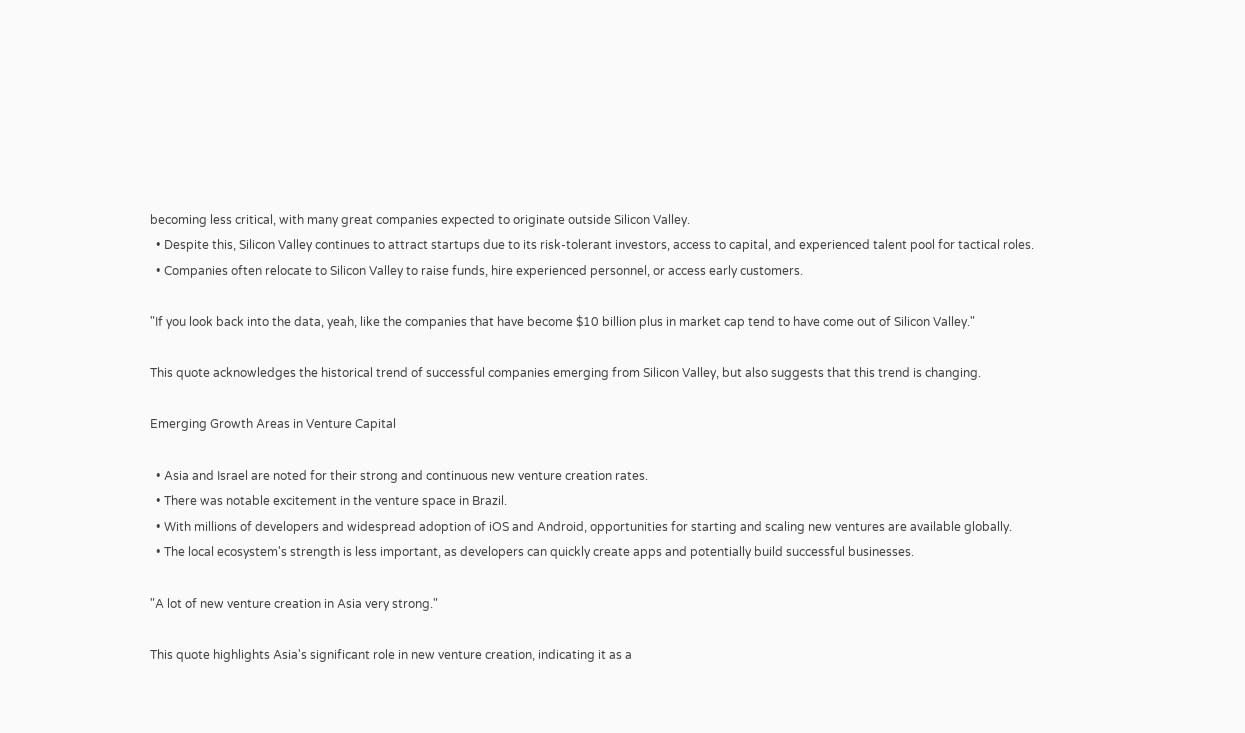becoming less critical, with many great companies expected to originate outside Silicon Valley.
  • Despite this, Silicon Valley continues to attract startups due to its risk-tolerant investors, access to capital, and experienced talent pool for tactical roles.
  • Companies often relocate to Silicon Valley to raise funds, hire experienced personnel, or access early customers.

"If you look back into the data, yeah, like the companies that have become $10 billion plus in market cap tend to have come out of Silicon Valley."

This quote acknowledges the historical trend of successful companies emerging from Silicon Valley, but also suggests that this trend is changing.

Emerging Growth Areas in Venture Capital

  • Asia and Israel are noted for their strong and continuous new venture creation rates.
  • There was notable excitement in the venture space in Brazil.
  • With millions of developers and widespread adoption of iOS and Android, opportunities for starting and scaling new ventures are available globally.
  • The local ecosystem's strength is less important, as developers can quickly create apps and potentially build successful businesses.

"A lot of new venture creation in Asia very strong."

This quote highlights Asia's significant role in new venture creation, indicating it as a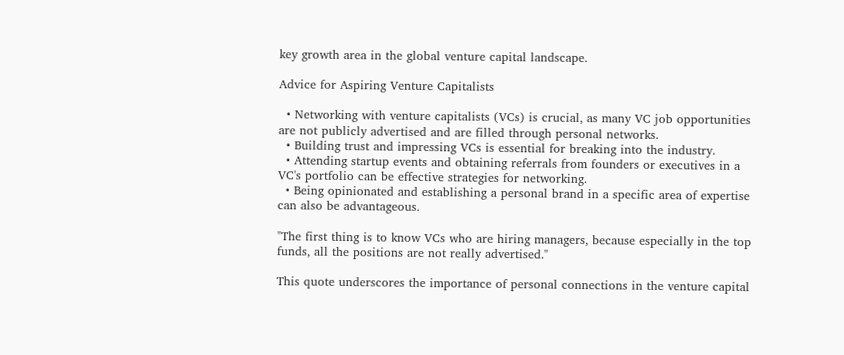key growth area in the global venture capital landscape.

Advice for Aspiring Venture Capitalists

  • Networking with venture capitalists (VCs) is crucial, as many VC job opportunities are not publicly advertised and are filled through personal networks.
  • Building trust and impressing VCs is essential for breaking into the industry.
  • Attending startup events and obtaining referrals from founders or executives in a VC's portfolio can be effective strategies for networking.
  • Being opinionated and establishing a personal brand in a specific area of expertise can also be advantageous.

"The first thing is to know VCs who are hiring managers, because especially in the top funds, all the positions are not really advertised."

This quote underscores the importance of personal connections in the venture capital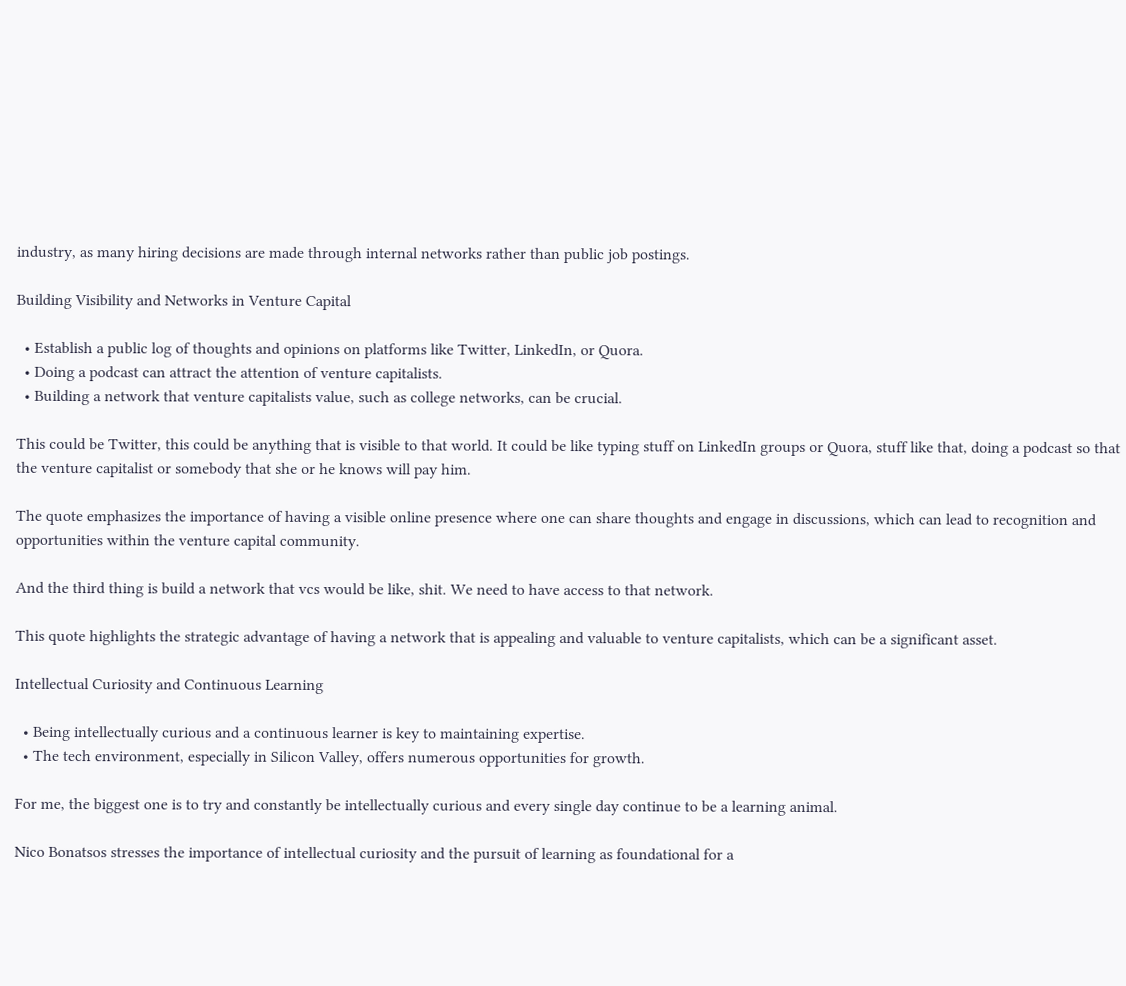industry, as many hiring decisions are made through internal networks rather than public job postings.

Building Visibility and Networks in Venture Capital

  • Establish a public log of thoughts and opinions on platforms like Twitter, LinkedIn, or Quora.
  • Doing a podcast can attract the attention of venture capitalists.
  • Building a network that venture capitalists value, such as college networks, can be crucial.

This could be Twitter, this could be anything that is visible to that world. It could be like typing stuff on LinkedIn groups or Quora, stuff like that, doing a podcast so that the venture capitalist or somebody that she or he knows will pay him.

The quote emphasizes the importance of having a visible online presence where one can share thoughts and engage in discussions, which can lead to recognition and opportunities within the venture capital community.

And the third thing is build a network that vcs would be like, shit. We need to have access to that network.

This quote highlights the strategic advantage of having a network that is appealing and valuable to venture capitalists, which can be a significant asset.

Intellectual Curiosity and Continuous Learning

  • Being intellectually curious and a continuous learner is key to maintaining expertise.
  • The tech environment, especially in Silicon Valley, offers numerous opportunities for growth.

For me, the biggest one is to try and constantly be intellectually curious and every single day continue to be a learning animal.

Nico Bonatsos stresses the importance of intellectual curiosity and the pursuit of learning as foundational for a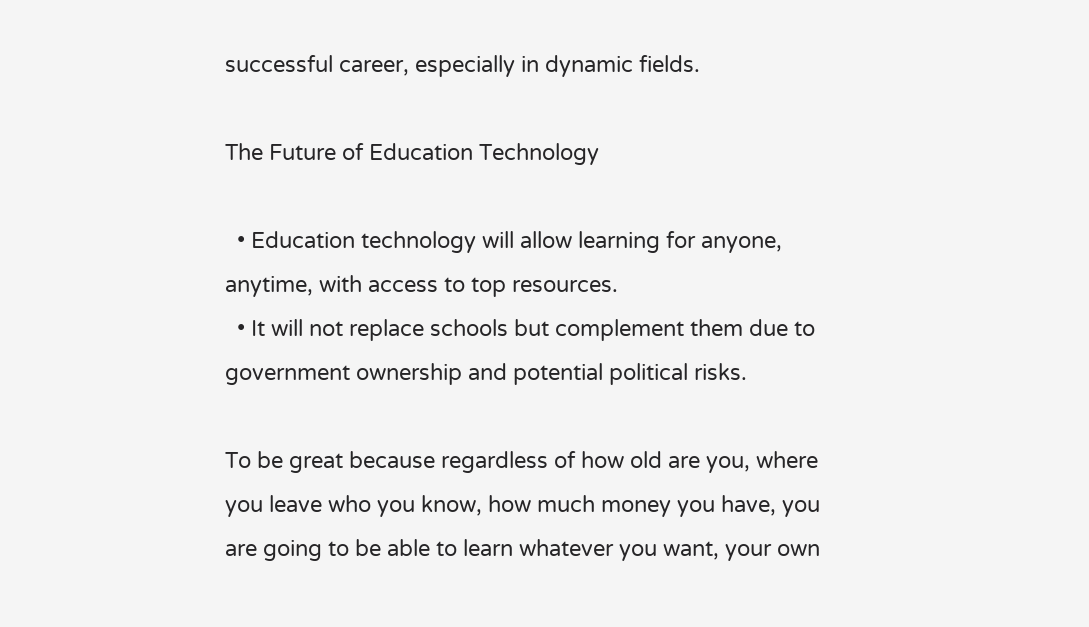successful career, especially in dynamic fields.

The Future of Education Technology

  • Education technology will allow learning for anyone, anytime, with access to top resources.
  • It will not replace schools but complement them due to government ownership and potential political risks.

To be great because regardless of how old are you, where you leave who you know, how much money you have, you are going to be able to learn whatever you want, your own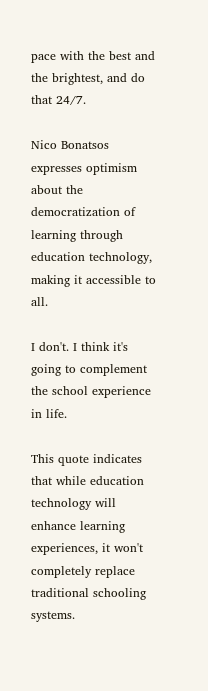pace with the best and the brightest, and do that 24/7.

Nico Bonatsos expresses optimism about the democratization of learning through education technology, making it accessible to all.

I don't. I think it's going to complement the school experience in life.

This quote indicates that while education technology will enhance learning experiences, it won't completely replace traditional schooling systems.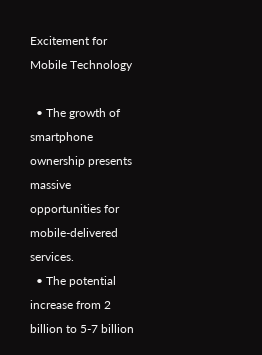Excitement for Mobile Technology

  • The growth of smartphone ownership presents massive opportunities for mobile-delivered services.
  • The potential increase from 2 billion to 5-7 billion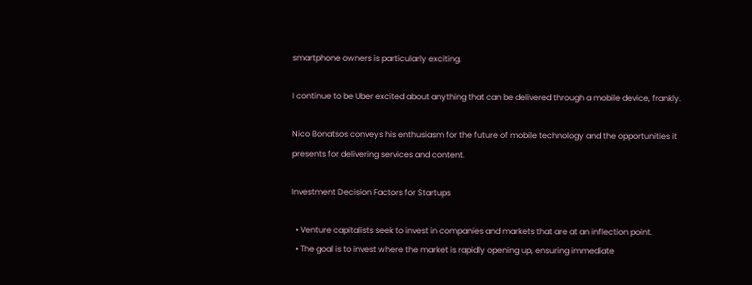smartphone owners is particularly exciting.

I continue to be Uber excited about anything that can be delivered through a mobile device, frankly.

Nico Bonatsos conveys his enthusiasm for the future of mobile technology and the opportunities it presents for delivering services and content.

Investment Decision Factors for Startups

  • Venture capitalists seek to invest in companies and markets that are at an inflection point.
  • The goal is to invest where the market is rapidly opening up, ensuring immediate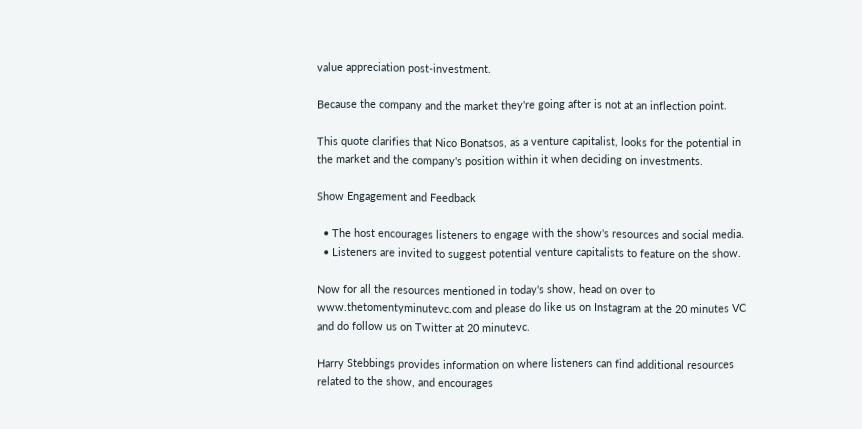value appreciation post-investment.

Because the company and the market they're going after is not at an inflection point.

This quote clarifies that Nico Bonatsos, as a venture capitalist, looks for the potential in the market and the company's position within it when deciding on investments.

Show Engagement and Feedback

  • The host encourages listeners to engage with the show's resources and social media.
  • Listeners are invited to suggest potential venture capitalists to feature on the show.

Now for all the resources mentioned in today's show, head on over to www.thetomentyminutevc.com and please do like us on Instagram at the 20 minutes VC and do follow us on Twitter at 20 minutevc.

Harry Stebbings provides information on where listeners can find additional resources related to the show, and encourages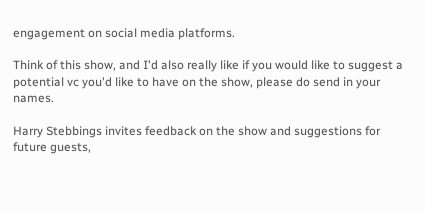engagement on social media platforms.

Think of this show, and I'd also really like if you would like to suggest a potential vc you'd like to have on the show, please do send in your names.

Harry Stebbings invites feedback on the show and suggestions for future guests,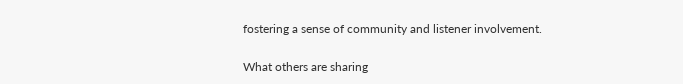fostering a sense of community and listener involvement.

What others are sharing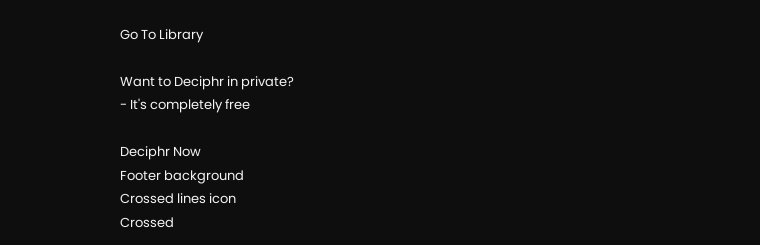Go To Library

Want to Deciphr in private?
- It's completely free

Deciphr Now
Footer background
Crossed lines icon
Crossed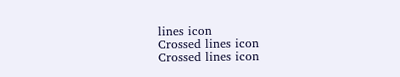lines icon
Crossed lines icon
Crossed lines icon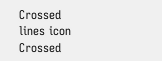Crossed lines icon
Crossed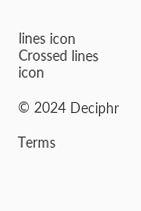lines icon
Crossed lines icon

© 2024 Deciphr

Terms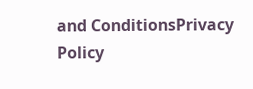and ConditionsPrivacy Policy